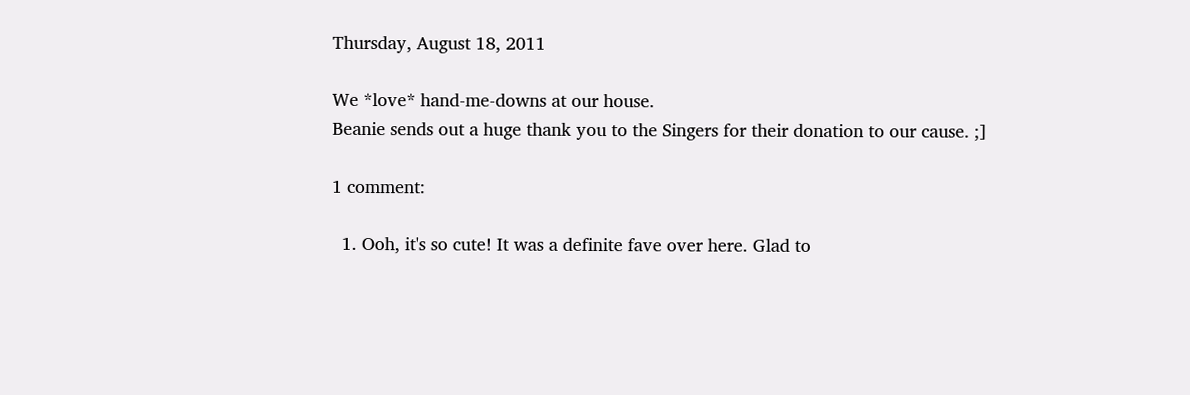Thursday, August 18, 2011

We *love* hand-me-downs at our house.
Beanie sends out a huge thank you to the Singers for their donation to our cause. ;]

1 comment:

  1. Ooh, it's so cute! It was a definite fave over here. Glad to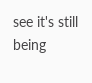see it's still being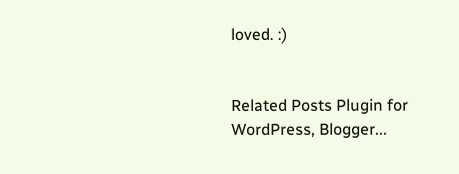loved. :)


Related Posts Plugin for WordPress, Blogger...